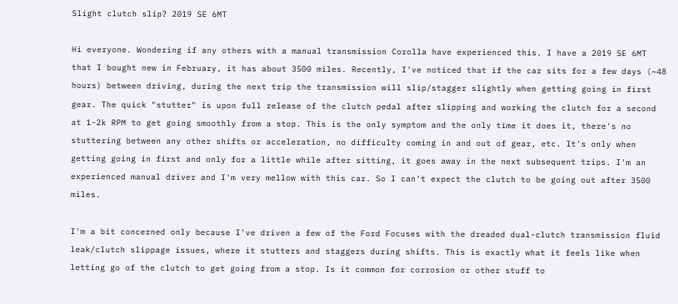Slight clutch slip? 2019 SE 6MT

Hi everyone. Wondering if any others with a manual transmission Corolla have experienced this. I have a 2019 SE 6MT that I bought new in February, it has about 3500 miles. Recently, I've noticed that if the car sits for a few days (~48 hours) between driving, during the next trip the transmission will slip/stagger slightly when getting going in first gear. The quick "stutter" is upon full release of the clutch pedal after slipping and working the clutch for a second at 1-2k RPM to get going smoothly from a stop. This is the only symptom and the only time it does it, there's no stuttering between any other shifts or acceleration, no difficulty coming in and out of gear, etc. It's only when getting going in first and only for a little while after sitting, it goes away in the next subsequent trips. I'm an experienced manual driver and I'm very mellow with this car. So I can't expect the clutch to be going out after 3500 miles.

I'm a bit concerned only because I've driven a few of the Ford Focuses with the dreaded dual-clutch transmission fluid leak/clutch slippage issues, where it stutters and staggers during shifts. This is exactly what it feels like when letting go of the clutch to get going from a stop. Is it common for corrosion or other stuff to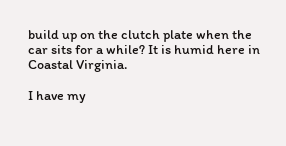build up on the clutch plate when the car sits for a while? It is humid here in Coastal Virginia.

I have my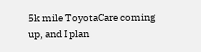5k mile ToyotaCare coming up, and I plan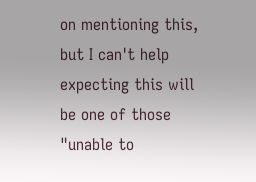on mentioning this, but I can't help expecting this will be one of those "unable to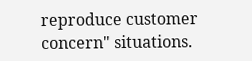reproduce customer concern" situations.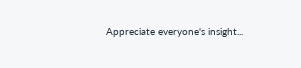Appreciate everyone's insight...